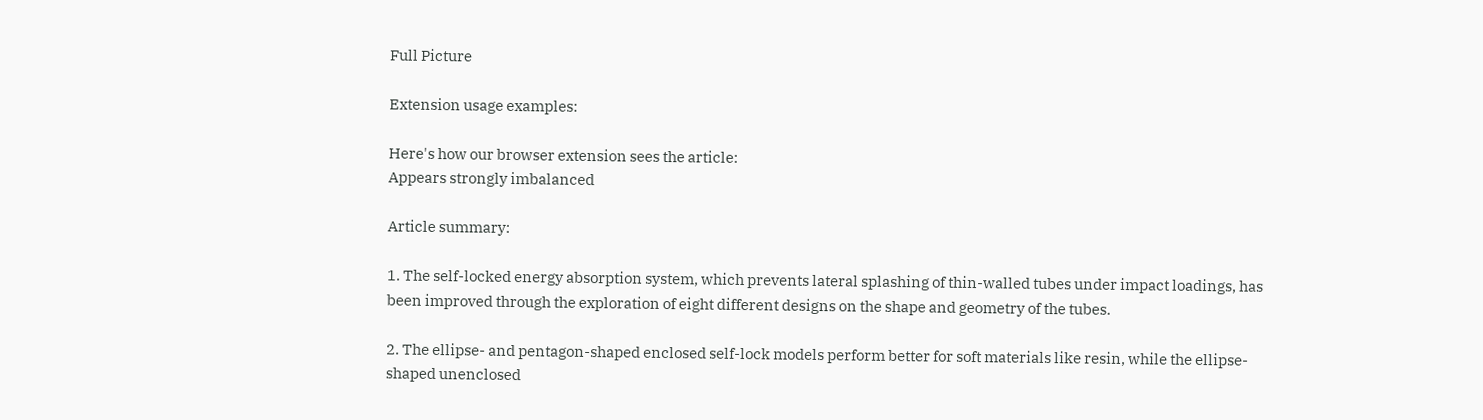Full Picture

Extension usage examples:

Here's how our browser extension sees the article:
Appears strongly imbalanced

Article summary:

1. The self-locked energy absorption system, which prevents lateral splashing of thin-walled tubes under impact loadings, has been improved through the exploration of eight different designs on the shape and geometry of the tubes.

2. The ellipse- and pentagon-shaped enclosed self-lock models perform better for soft materials like resin, while the ellipse-shaped unenclosed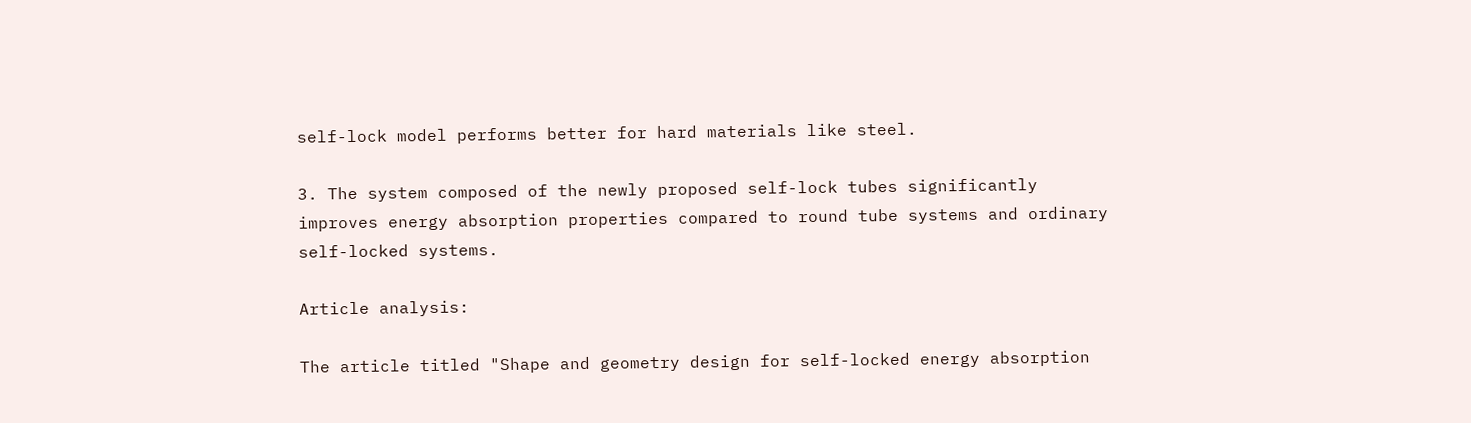self-lock model performs better for hard materials like steel.

3. The system composed of the newly proposed self-lock tubes significantly improves energy absorption properties compared to round tube systems and ordinary self-locked systems.

Article analysis:

The article titled "Shape and geometry design for self-locked energy absorption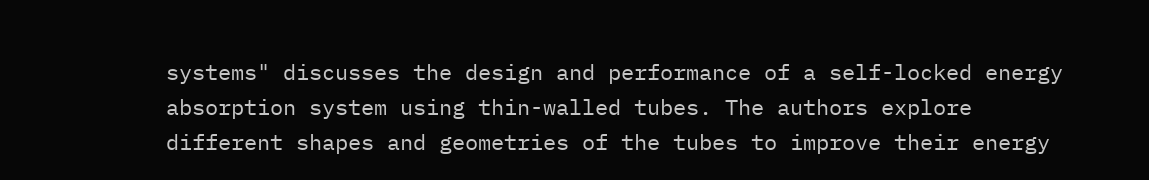systems" discusses the design and performance of a self-locked energy absorption system using thin-walled tubes. The authors explore different shapes and geometries of the tubes to improve their energy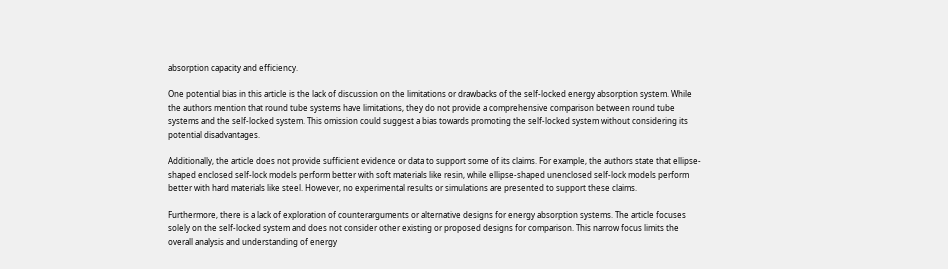absorption capacity and efficiency.

One potential bias in this article is the lack of discussion on the limitations or drawbacks of the self-locked energy absorption system. While the authors mention that round tube systems have limitations, they do not provide a comprehensive comparison between round tube systems and the self-locked system. This omission could suggest a bias towards promoting the self-locked system without considering its potential disadvantages.

Additionally, the article does not provide sufficient evidence or data to support some of its claims. For example, the authors state that ellipse-shaped enclosed self-lock models perform better with soft materials like resin, while ellipse-shaped unenclosed self-lock models perform better with hard materials like steel. However, no experimental results or simulations are presented to support these claims.

Furthermore, there is a lack of exploration of counterarguments or alternative designs for energy absorption systems. The article focuses solely on the self-locked system and does not consider other existing or proposed designs for comparison. This narrow focus limits the overall analysis and understanding of energy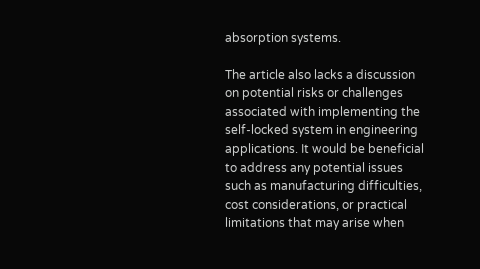absorption systems.

The article also lacks a discussion on potential risks or challenges associated with implementing the self-locked system in engineering applications. It would be beneficial to address any potential issues such as manufacturing difficulties, cost considerations, or practical limitations that may arise when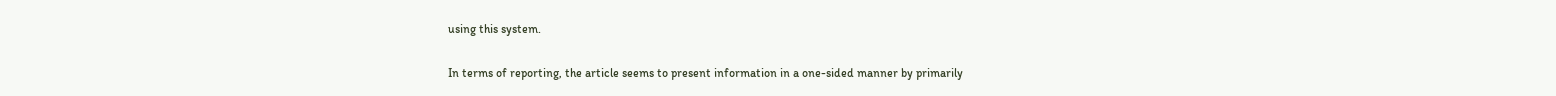using this system.

In terms of reporting, the article seems to present information in a one-sided manner by primarily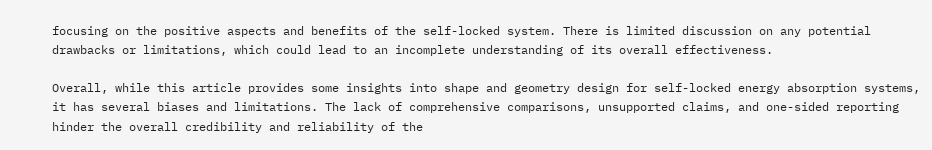focusing on the positive aspects and benefits of the self-locked system. There is limited discussion on any potential drawbacks or limitations, which could lead to an incomplete understanding of its overall effectiveness.

Overall, while this article provides some insights into shape and geometry design for self-locked energy absorption systems, it has several biases and limitations. The lack of comprehensive comparisons, unsupported claims, and one-sided reporting hinder the overall credibility and reliability of the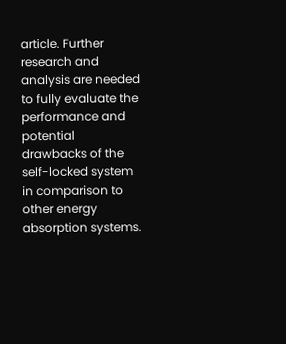article. Further research and analysis are needed to fully evaluate the performance and potential drawbacks of the self-locked system in comparison to other energy absorption systems.